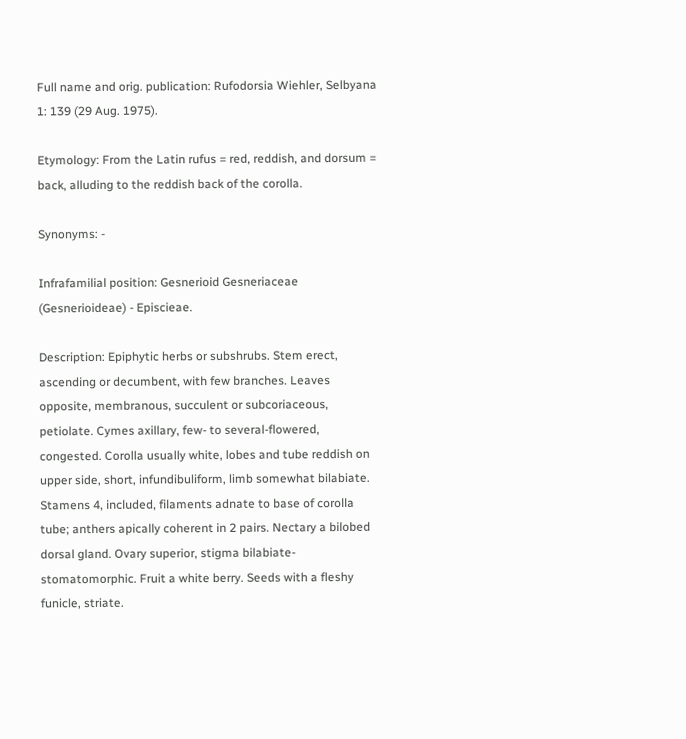Full name and orig. publication: Rufodorsia Wiehler, Selbyana 1: 139 (29 Aug. 1975).

Etymology: From the Latin rufus = red, reddish, and dorsum = back, alluding to the reddish back of the corolla.

Synonyms: -

Infrafamilial position: Gesnerioid Gesneriaceae (Gesnerioideae) - Episcieae.

Description: Epiphytic herbs or subshrubs. Stem erect, ascending or decumbent, with few branches. Leaves opposite, membranous, succulent or subcoriaceous, petiolate. Cymes axillary, few- to several-flowered, congested. Corolla usually white, lobes and tube reddish on upper side, short, infundibuliform, limb somewhat bilabiate. Stamens 4, included, filaments adnate to base of corolla tube; anthers apically coherent in 2 pairs. Nectary a bilobed dorsal gland. Ovary superior, stigma bilabiate-stomatomorphic. Fruit a white berry. Seeds with a fleshy funicle, striate.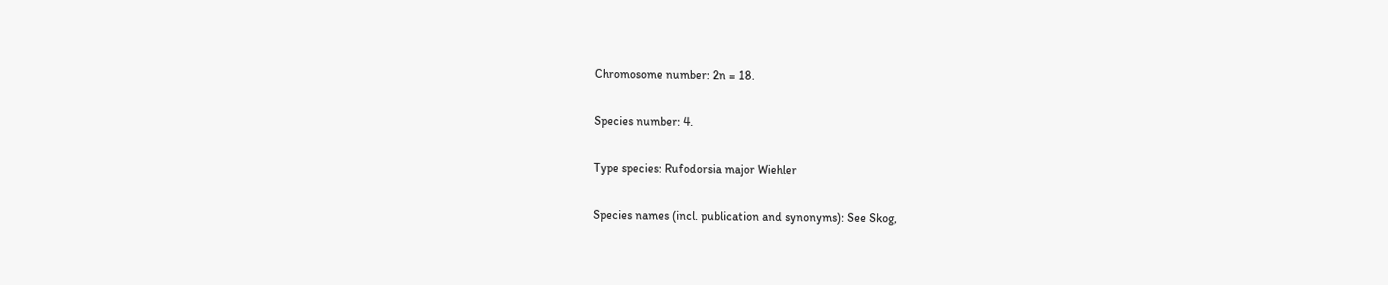Chromosome number: 2n = 18.

Species number: 4.

Type species: Rufodorsia major Wiehler

Species names (incl. publication and synonyms): See Skog,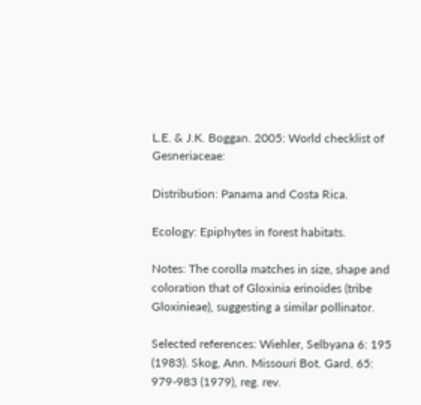L.E. & J.K. Boggan. 2005: World checklist of Gesneriaceae:

Distribution: Panama and Costa Rica.

Ecology: Epiphytes in forest habitats.

Notes: The corolla matches in size, shape and coloration that of Gloxinia erinoides (tribe Gloxinieae), suggesting a similar pollinator.

Selected references: Wiehler, Selbyana 6: 195 (1983). Skog, Ann. Missouri Bot. Gard. 65: 979-983 (1979), reg. rev.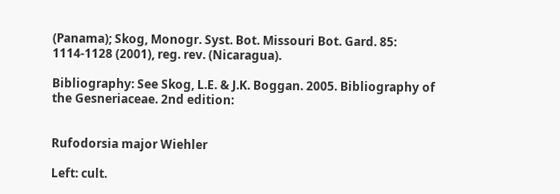(Panama); Skog, Monogr. Syst. Bot. Missouri Bot. Gard. 85: 1114-1128 (2001), reg. rev. (Nicaragua).

Bibliography: See Skog, L.E. & J.K. Boggan. 2005. Bibliography of the Gesneriaceae. 2nd edition:


Rufodorsia major Wiehler

Left: cult.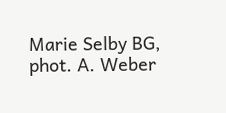Marie Selby BG, phot. A. Weber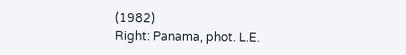(1982)
Right: Panama, phot. L.E.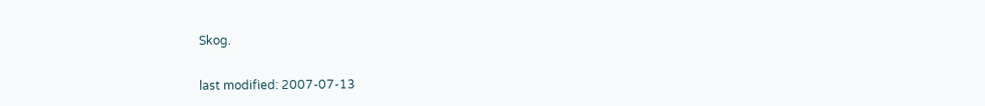Skog.


last modified: 2007-07-13